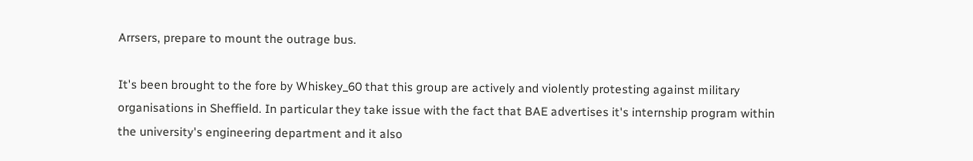Arrsers, prepare to mount the outrage bus.

It's been brought to the fore by Whiskey_60 that this group are actively and violently protesting against military organisations in Sheffield. In particular they take issue with the fact that BAE advertises it's internship program within the university's engineering department and it also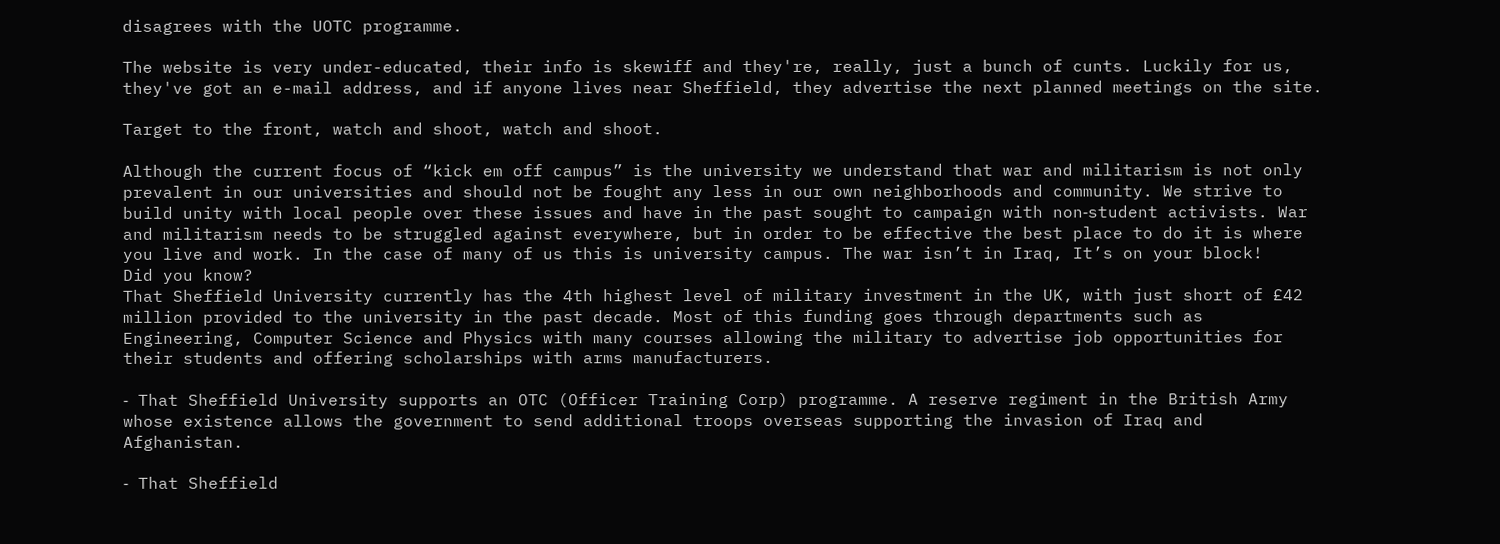disagrees with the UOTC programme.

The website is very under-educated, their info is skewiff and they're, really, just a bunch of cunts. Luckily for us, they've got an e-mail address, and if anyone lives near Sheffield, they advertise the next planned meetings on the site.

Target to the front, watch and shoot, watch and shoot.

Although the current focus of “kick em off campus” is the university we understand that war and militarism is not only prevalent in our universities and should not be fought any less in our own neighborhoods and community. We strive to build unity with local people over these issues and have in the past sought to campaign with non‐student activists. War and militarism needs to be struggled against everywhere, but in order to be effective the best place to do it is where you live and work. In the case of many of us this is university campus. The war isn’t in Iraq, It’s on your block!
Did you know?
That Sheffield University currently has the 4th highest level of military investment in the UK, with just short of £42 million provided to the university in the past decade. Most of this funding goes through departments such as Engineering, Computer Science and Physics with many courses allowing the military to advertise job opportunities for their students and offering scholarships with arms manufacturers.

‐ That Sheffield University supports an OTC (Officer Training Corp) programme. A reserve regiment in the British Army whose existence allows the government to send additional troops overseas supporting the invasion of Iraq and Afghanistan.

‐ That Sheffield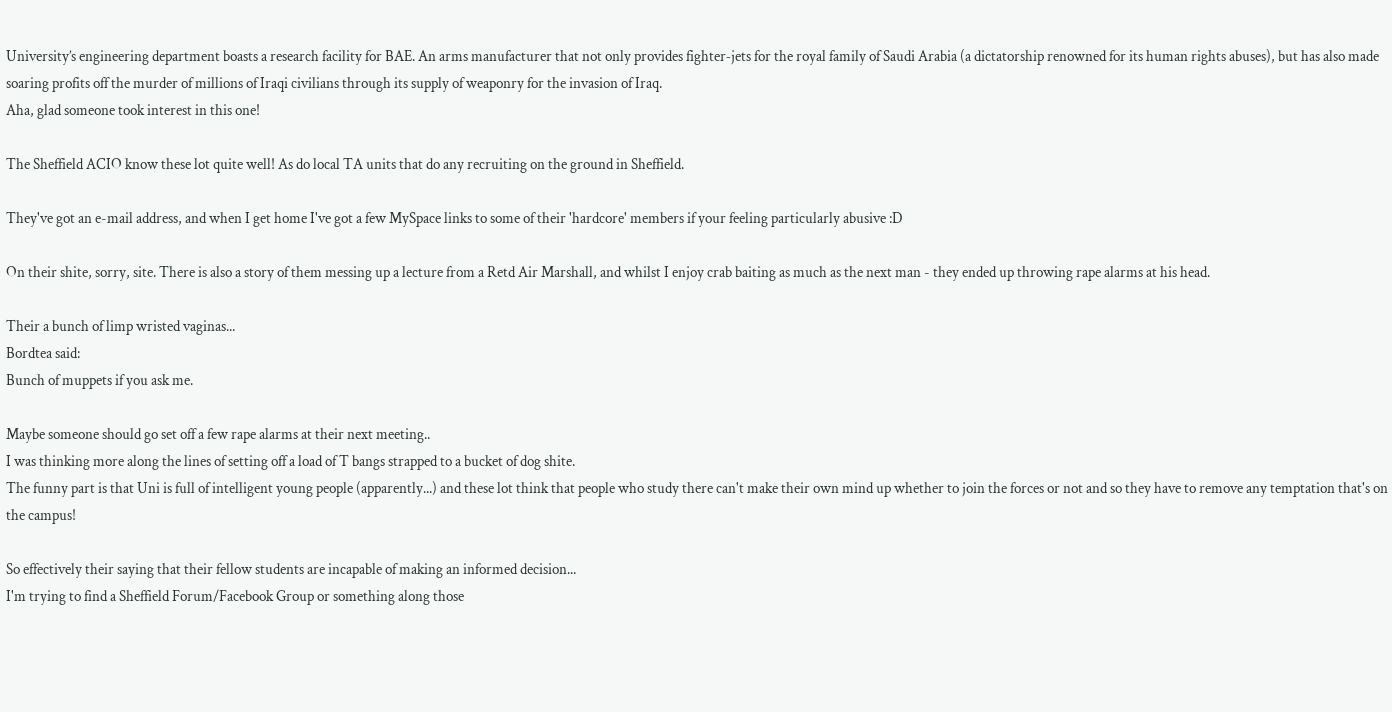University’s engineering department boasts a research facility for BAE. An arms manufacturer that not only provides fighter‐jets for the royal family of Saudi Arabia (a dictatorship renowned for its human rights abuses), but has also made soaring profits off the murder of millions of Iraqi civilians through its supply of weaponry for the invasion of Iraq.
Aha, glad someone took interest in this one!

The Sheffield ACIO know these lot quite well! As do local TA units that do any recruiting on the ground in Sheffield.

They've got an e-mail address, and when I get home I've got a few MySpace links to some of their 'hardcore' members if your feeling particularly abusive :D

On their shite, sorry, site. There is also a story of them messing up a lecture from a Retd Air Marshall, and whilst I enjoy crab baiting as much as the next man - they ended up throwing rape alarms at his head.

Their a bunch of limp wristed vaginas...
Bordtea said:
Bunch of muppets if you ask me.

Maybe someone should go set off a few rape alarms at their next meeting..
I was thinking more along the lines of setting off a load of T bangs strapped to a bucket of dog shite.
The funny part is that Uni is full of intelligent young people (apparently...) and these lot think that people who study there can't make their own mind up whether to join the forces or not and so they have to remove any temptation that's on the campus!

So effectively their saying that their fellow students are incapable of making an informed decision...
I'm trying to find a Sheffield Forum/Facebook Group or something along those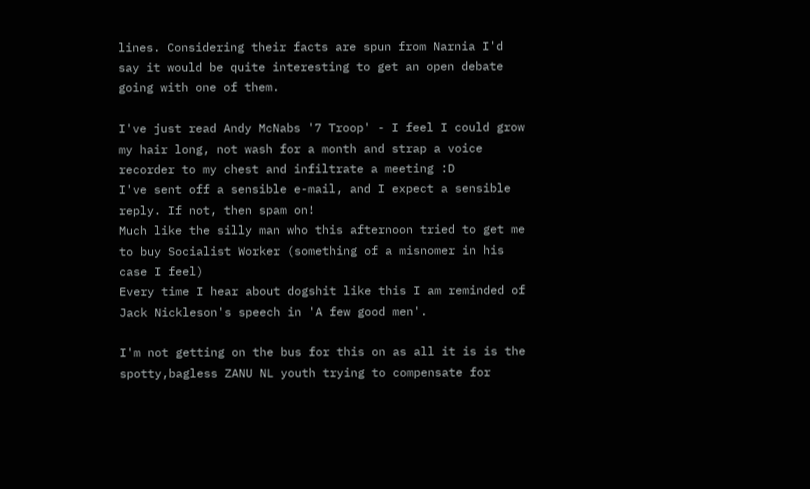lines. Considering their facts are spun from Narnia I'd say it would be quite interesting to get an open debate going with one of them.

I've just read Andy McNabs '7 Troop' - I feel I could grow my hair long, not wash for a month and strap a voice recorder to my chest and infiltrate a meeting :D
I've sent off a sensible e-mail, and I expect a sensible reply. If not, then spam on!
Much like the silly man who this afternoon tried to get me to buy Socialist Worker (something of a misnomer in his case I feel)
Every time I hear about dogshit like this I am reminded of Jack Nickleson's speech in 'A few good men'.

I'm not getting on the bus for this on as all it is is the spotty,bagless ZANU NL youth trying to compensate for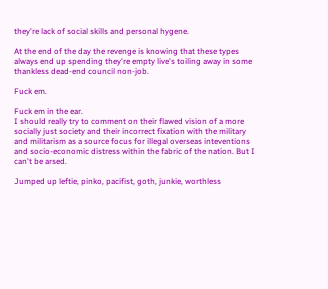they're lack of social skills and personal hygene.

At the end of the day the revenge is knowing that these types always end up spending they're empty live's toiling away in some thankless dead-end council non-job.

Fuck em.

Fuck em in the ear.
I should really try to comment on their flawed vision of a more socially just society and their incorrect fixation with the military and militarism as a source focus for illegal overseas inteventions and socio-economic distress within the fabric of the nation. But I can't be arsed.

Jumped up leftie, pinko, pacifist, goth, junkie, worthless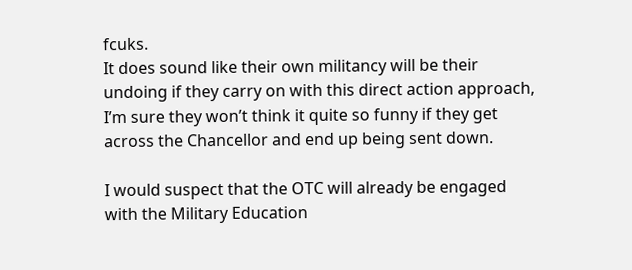fcuks.
It does sound like their own militancy will be their undoing if they carry on with this direct action approach, I’m sure they won’t think it quite so funny if they get across the Chancellor and end up being sent down.

I would suspect that the OTC will already be engaged with the Military Education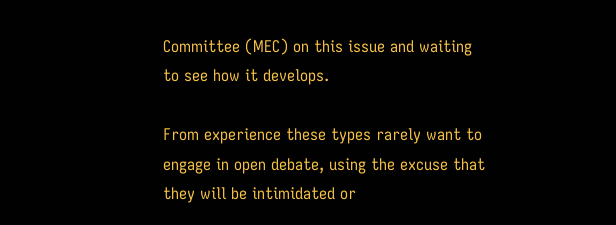Committee (MEC) on this issue and waiting to see how it develops.

From experience these types rarely want to engage in open debate, using the excuse that they will be intimidated or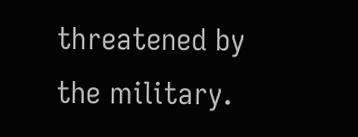threatened by the military.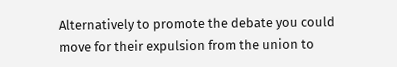Alternatively to promote the debate you could move for their expulsion from the union to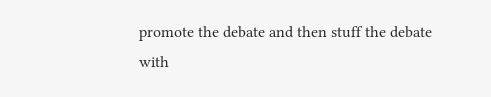promote the debate and then stuff the debate with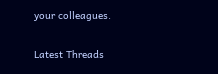your colleagues.


Latest Threads